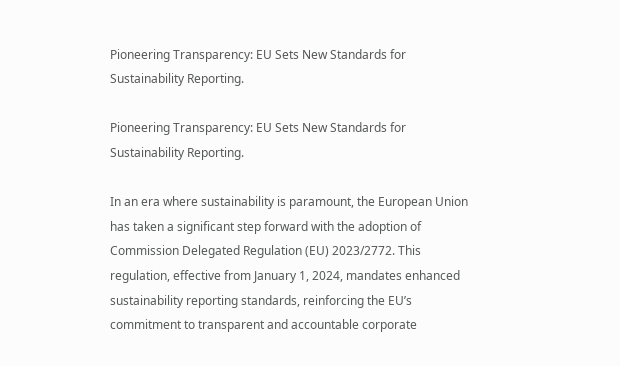Pioneering Transparency: EU Sets New Standards for Sustainability Reporting.

Pioneering Transparency: EU Sets New Standards for Sustainability Reporting.

In an era where sustainability is paramount, the European Union has taken a significant step forward with the adoption of Commission Delegated Regulation (EU) 2023/2772. This regulation, effective from January 1, 2024, mandates enhanced sustainability reporting standards, reinforcing the EU’s commitment to transparent and accountable corporate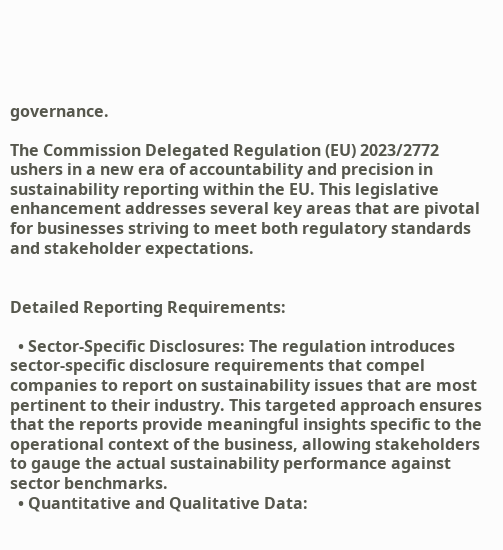governance.

The Commission Delegated Regulation (EU) 2023/2772 ushers in a new era of accountability and precision in sustainability reporting within the EU. This legislative enhancement addresses several key areas that are pivotal for businesses striving to meet both regulatory standards and stakeholder expectations.


Detailed Reporting Requirements:

  • Sector-Specific Disclosures: The regulation introduces sector-specific disclosure requirements that compel companies to report on sustainability issues that are most pertinent to their industry. This targeted approach ensures that the reports provide meaningful insights specific to the operational context of the business, allowing stakeholders to gauge the actual sustainability performance against sector benchmarks.
  • Quantitative and Qualitative Data: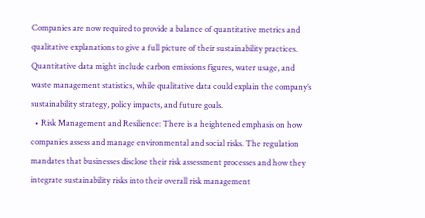Companies are now required to provide a balance of quantitative metrics and qualitative explanations to give a full picture of their sustainability practices. Quantitative data might include carbon emissions figures, water usage, and waste management statistics, while qualitative data could explain the company’s sustainability strategy, policy impacts, and future goals.
  • Risk Management and Resilience: There is a heightened emphasis on how companies assess and manage environmental and social risks. The regulation mandates that businesses disclose their risk assessment processes and how they integrate sustainability risks into their overall risk management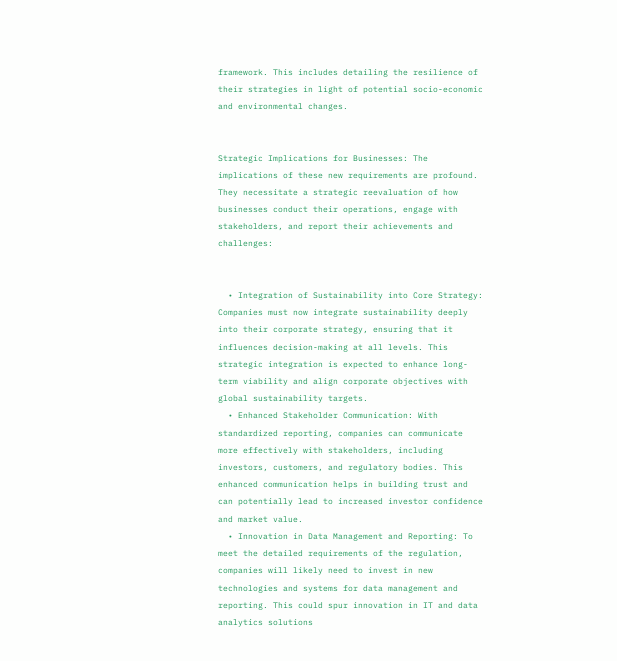framework. This includes detailing the resilience of their strategies in light of potential socio-economic and environmental changes.


Strategic Implications for Businesses: The implications of these new requirements are profound. They necessitate a strategic reevaluation of how businesses conduct their operations, engage with stakeholders, and report their achievements and challenges:


  • Integration of Sustainability into Core Strategy: Companies must now integrate sustainability deeply into their corporate strategy, ensuring that it influences decision-making at all levels. This strategic integration is expected to enhance long-term viability and align corporate objectives with global sustainability targets.
  • Enhanced Stakeholder Communication: With standardized reporting, companies can communicate more effectively with stakeholders, including investors, customers, and regulatory bodies. This enhanced communication helps in building trust and can potentially lead to increased investor confidence and market value.
  • Innovation in Data Management and Reporting: To meet the detailed requirements of the regulation, companies will likely need to invest in new technologies and systems for data management and reporting. This could spur innovation in IT and data analytics solutions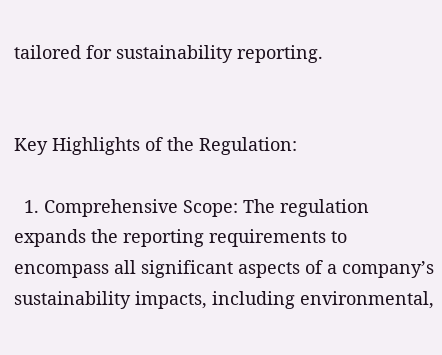tailored for sustainability reporting.


Key Highlights of the Regulation:

  1. Comprehensive Scope: The regulation expands the reporting requirements to encompass all significant aspects of a company’s sustainability impacts, including environmental,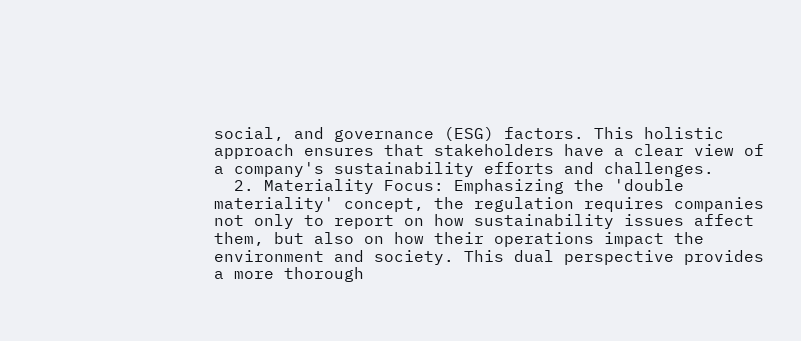social, and governance (ESG) factors. This holistic approach ensures that stakeholders have a clear view of a company's sustainability efforts and challenges.
  2. Materiality Focus: Emphasizing the 'double materiality' concept, the regulation requires companies not only to report on how sustainability issues affect them, but also on how their operations impact the environment and society. This dual perspective provides a more thorough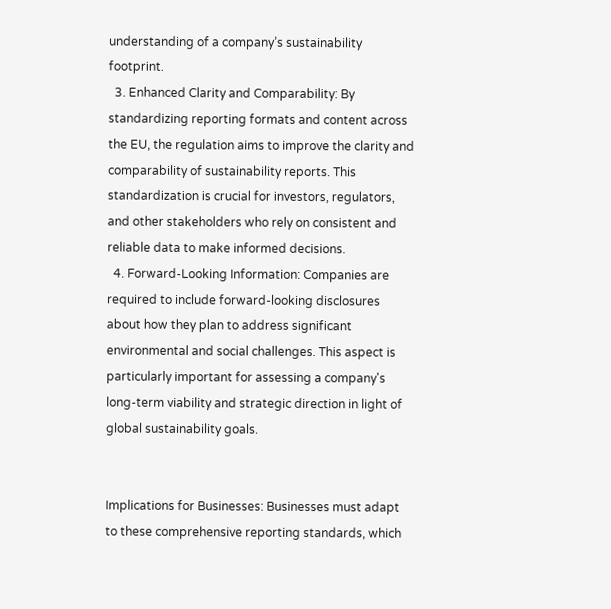understanding of a company’s sustainability footprint.
  3. Enhanced Clarity and Comparability: By standardizing reporting formats and content across the EU, the regulation aims to improve the clarity and comparability of sustainability reports. This standardization is crucial for investors, regulators, and other stakeholders who rely on consistent and reliable data to make informed decisions.
  4. Forward-Looking Information: Companies are required to include forward-looking disclosures about how they plan to address significant environmental and social challenges. This aspect is particularly important for assessing a company's long-term viability and strategic direction in light of global sustainability goals.


Implications for Businesses: Businesses must adapt to these comprehensive reporting standards, which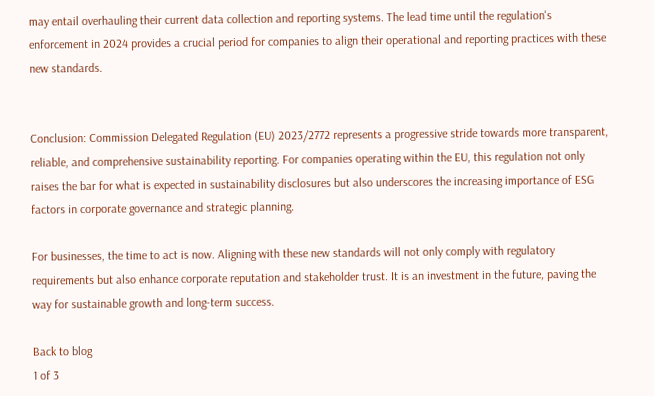may entail overhauling their current data collection and reporting systems. The lead time until the regulation's enforcement in 2024 provides a crucial period for companies to align their operational and reporting practices with these new standards.


Conclusion: Commission Delegated Regulation (EU) 2023/2772 represents a progressive stride towards more transparent, reliable, and comprehensive sustainability reporting. For companies operating within the EU, this regulation not only raises the bar for what is expected in sustainability disclosures but also underscores the increasing importance of ESG factors in corporate governance and strategic planning.

For businesses, the time to act is now. Aligning with these new standards will not only comply with regulatory requirements but also enhance corporate reputation and stakeholder trust. It is an investment in the future, paving the way for sustainable growth and long-term success.

Back to blog
1 of 3